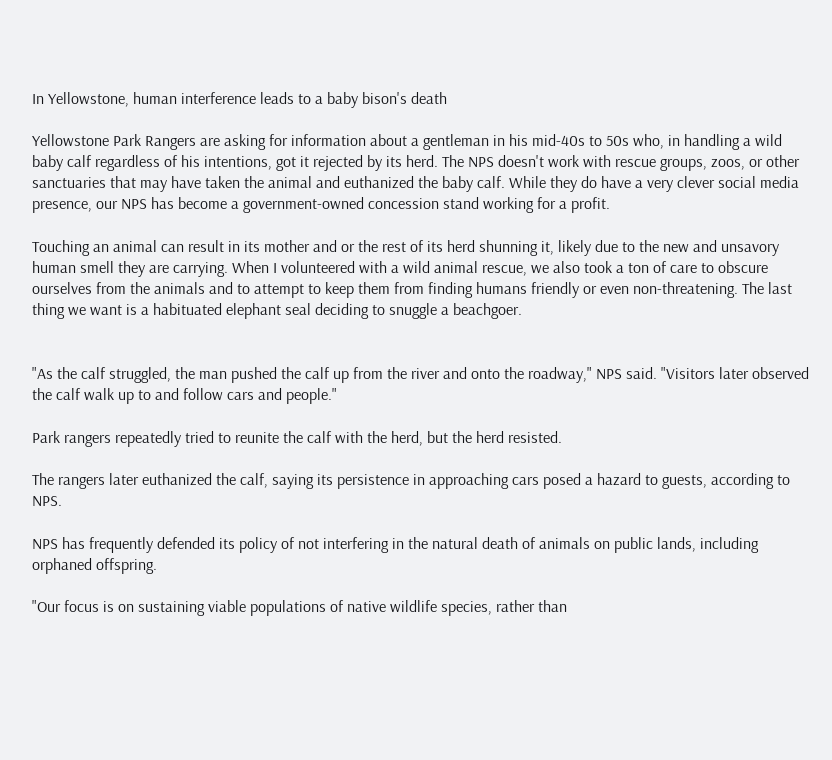In Yellowstone, human interference leads to a baby bison's death

Yellowstone Park Rangers are asking for information about a gentleman in his mid-40s to 50s who, in handling a wild baby calf regardless of his intentions, got it rejected by its herd. The NPS doesn't work with rescue groups, zoos, or other sanctuaries that may have taken the animal and euthanized the baby calf. While they do have a very clever social media presence, our NPS has become a government-owned concession stand working for a profit.

Touching an animal can result in its mother and or the rest of its herd shunning it, likely due to the new and unsavory human smell they are carrying. When I volunteered with a wild animal rescue, we also took a ton of care to obscure ourselves from the animals and to attempt to keep them from finding humans friendly or even non-threatening. The last thing we want is a habituated elephant seal deciding to snuggle a beachgoer.


"As the calf struggled, the man pushed the calf up from the river and onto the roadway," NPS said. "Visitors later observed the calf walk up to and follow cars and people."

Park rangers repeatedly tried to reunite the calf with the herd, but the herd resisted.

The rangers later euthanized the calf, saying its persistence in approaching cars posed a hazard to guests, according to NPS.

NPS has frequently defended its policy of not interfering in the natural death of animals on public lands, including orphaned offspring.

"Our focus is on sustaining viable populations of native wildlife species, rather than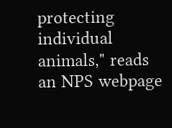protecting individual animals," reads an NPS webpage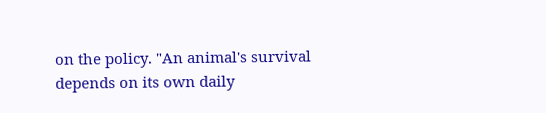on the policy. "An animal's survival depends on its own daily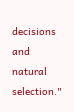decisions and natural selection."